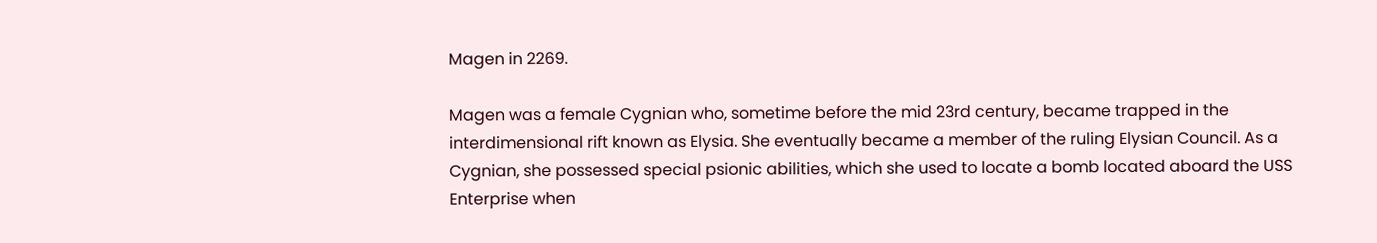Magen in 2269.

Magen was a female Cygnian who, sometime before the mid 23rd century, became trapped in the interdimensional rift known as Elysia. She eventually became a member of the ruling Elysian Council. As a Cygnian, she possessed special psionic abilities, which she used to locate a bomb located aboard the USS Enterprise when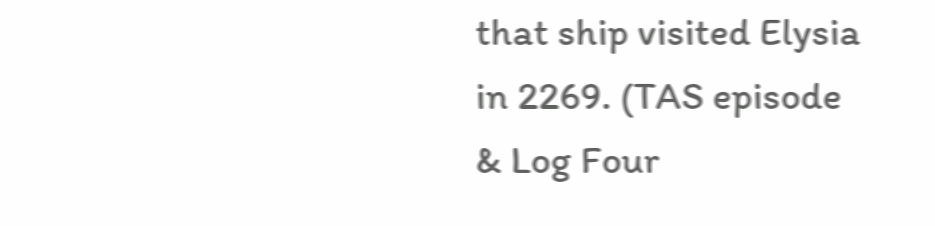that ship visited Elysia in 2269. (TAS episode & Log Four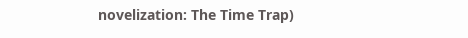novelization: The Time Trap)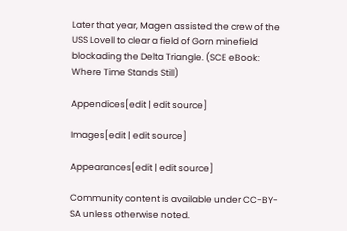Later that year, Magen assisted the crew of the USS Lovell to clear a field of Gorn minefield blockading the Delta Triangle. (SCE eBook: Where Time Stands Still)

Appendices[edit | edit source]

Images[edit | edit source]

Appearances[edit | edit source]

Community content is available under CC-BY-SA unless otherwise noted.